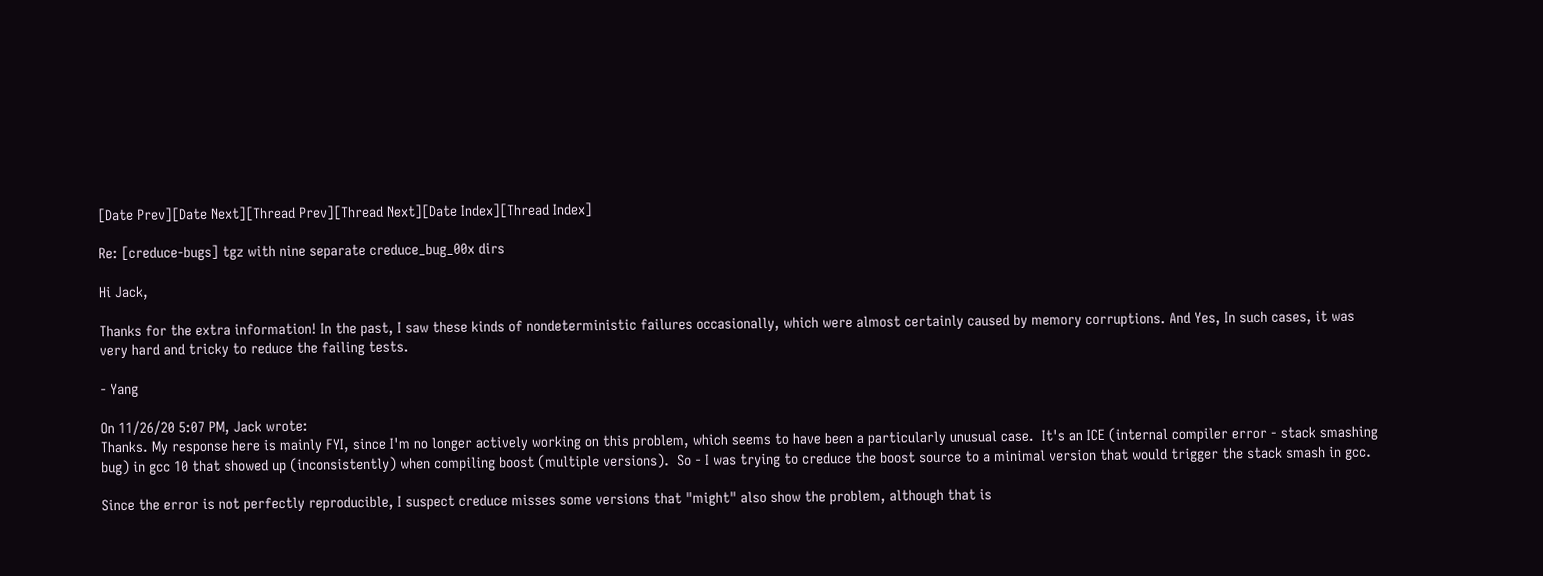[Date Prev][Date Next][Thread Prev][Thread Next][Date Index][Thread Index]

Re: [creduce-bugs] tgz with nine separate creduce_bug_00x dirs

Hi Jack,

Thanks for the extra information! In the past, I saw these kinds of nondeterministic failures occasionally, which were almost certainly caused by memory corruptions. And Yes, In such cases, it was very hard and tricky to reduce the failing tests.

- Yang

On 11/26/20 5:07 PM, Jack wrote:
Thanks. My response here is mainly FYI, since I'm no longer actively working on this problem, which seems to have been a particularly unusual case.  It's an ICE (internal compiler error - stack smashing bug) in gcc 10 that showed up (inconsistently) when compiling boost (multiple versions).  So - I was trying to creduce the boost source to a minimal version that would trigger the stack smash in gcc.

Since the error is not perfectly reproducible, I suspect creduce misses some versions that "might" also show the problem, although that is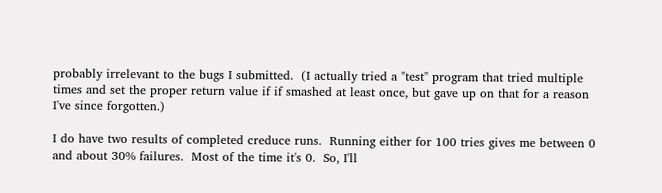probably irrelevant to the bugs I submitted.  (I actually tried a "test" program that tried multiple times and set the proper return value if if smashed at least once, but gave up on that for a reason I've since forgotten.)

I do have two results of completed creduce runs.  Running either for 100 tries gives me between 0 and about 30% failures.  Most of the time it's 0.  So, I'll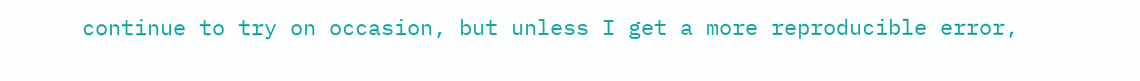continue to try on occasion, but unless I get a more reproducible error,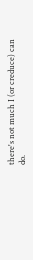there's not much I (or creduce) can do.